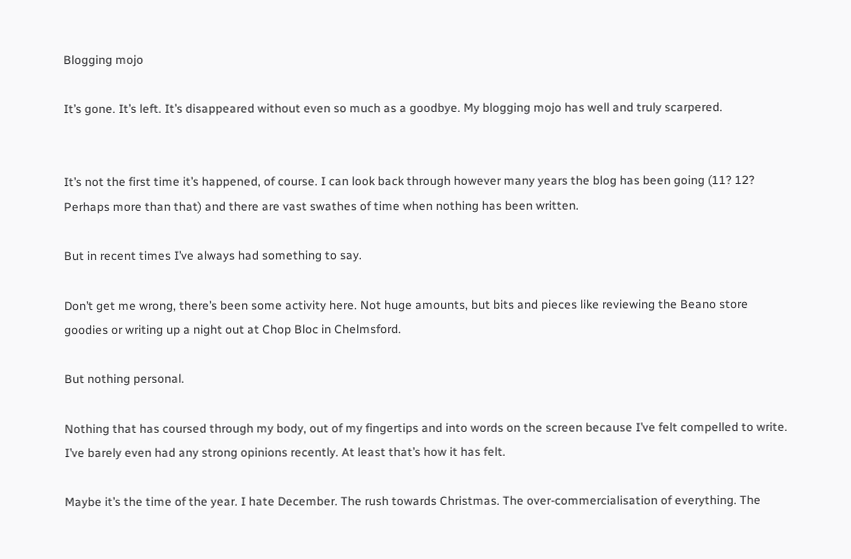Blogging mojo

It’s gone. It’s left. It’s disappeared without even so much as a goodbye. My blogging mojo has well and truly scarpered.


It’s not the first time it’s happened, of course. I can look back through however many years the blog has been going (11? 12? Perhaps more than that) and there are vast swathes of time when nothing has been written.

But in recent times I’ve always had something to say.

Don’t get me wrong, there’s been some activity here. Not huge amounts, but bits and pieces like reviewing the Beano store goodies or writing up a night out at Chop Bloc in Chelmsford.

But nothing personal.

Nothing that has coursed through my body, out of my fingertips and into words on the screen because I’ve felt compelled to write. I’ve barely even had any strong opinions recently. At least that’s how it has felt.

Maybe it’s the time of the year. I hate December. The rush towards Christmas. The over-commercialisation of everything. The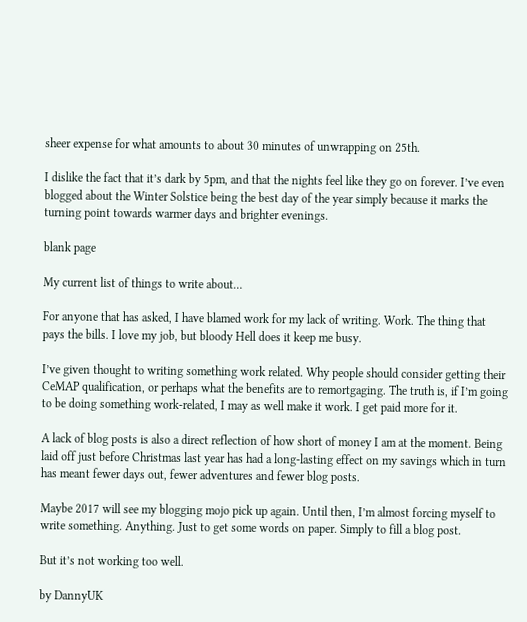sheer expense for what amounts to about 30 minutes of unwrapping on 25th.

I dislike the fact that it’s dark by 5pm, and that the nights feel like they go on forever. I’ve even blogged about the Winter Solstice being the best day of the year simply because it marks the turning point towards warmer days and brighter evenings.

blank page

My current list of things to write about…

For anyone that has asked, I have blamed work for my lack of writing. Work. The thing that pays the bills. I love my job, but bloody Hell does it keep me busy.

I’ve given thought to writing something work related. Why people should consider getting their CeMAP qualification, or perhaps what the benefits are to remortgaging. The truth is, if I’m going to be doing something work-related, I may as well make it work. I get paid more for it.

A lack of blog posts is also a direct reflection of how short of money I am at the moment. Being laid off just before Christmas last year has had a long-lasting effect on my savings which in turn has meant fewer days out, fewer adventures and fewer blog posts.

Maybe 2017 will see my blogging mojo pick up again. Until then, I’m almost forcing myself to write something. Anything. Just to get some words on paper. Simply to fill a blog post.

But it’s not working too well.

by DannyUK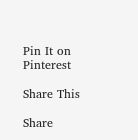Pin It on Pinterest

Share This

Share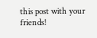this post with your friends!